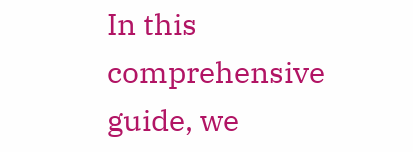In this comprehensive guide, we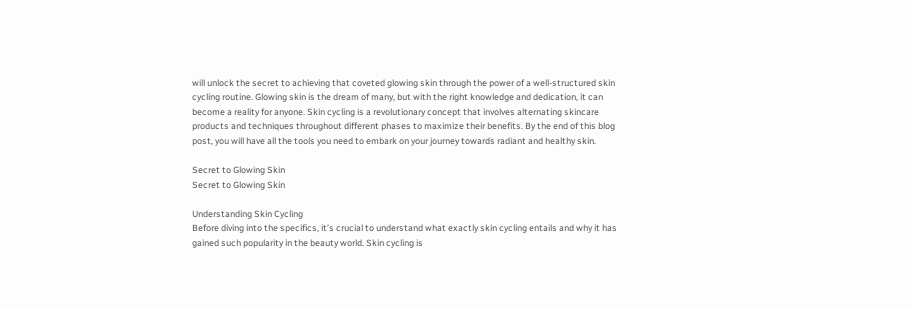will unlock the secret to achieving that coveted glowing skin through the power of a well-structured skin cycling routine. Glowing skin is the dream of many, but with the right knowledge and dedication, it can become a reality for anyone. Skin cycling is a revolutionary concept that involves alternating skincare products and techniques throughout different phases to maximize their benefits. By the end of this blog post, you will have all the tools you need to embark on your journey towards radiant and healthy skin.

Secret to Glowing Skin
Secret to Glowing Skin

Understanding Skin Cycling
Before diving into the specifics, it’s crucial to understand what exactly skin cycling entails and why it has gained such popularity in the beauty world. Skin cycling is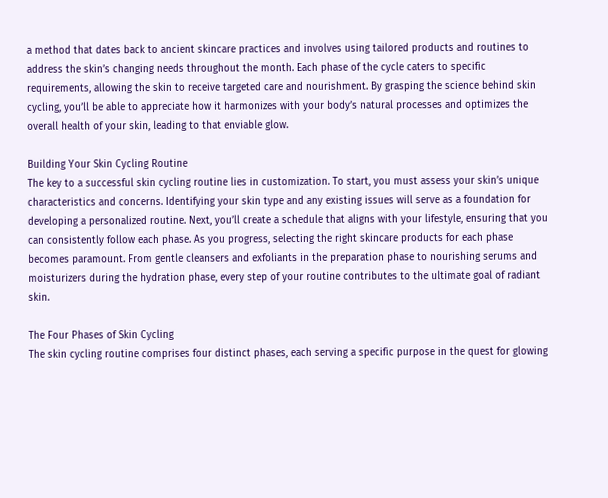a method that dates back to ancient skincare practices and involves using tailored products and routines to address the skin’s changing needs throughout the month. Each phase of the cycle caters to specific requirements, allowing the skin to receive targeted care and nourishment. By grasping the science behind skin cycling, you’ll be able to appreciate how it harmonizes with your body’s natural processes and optimizes the overall health of your skin, leading to that enviable glow.

Building Your Skin Cycling Routine
The key to a successful skin cycling routine lies in customization. To start, you must assess your skin’s unique characteristics and concerns. Identifying your skin type and any existing issues will serve as a foundation for developing a personalized routine. Next, you’ll create a schedule that aligns with your lifestyle, ensuring that you can consistently follow each phase. As you progress, selecting the right skincare products for each phase becomes paramount. From gentle cleansers and exfoliants in the preparation phase to nourishing serums and moisturizers during the hydration phase, every step of your routine contributes to the ultimate goal of radiant skin.

The Four Phases of Skin Cycling
The skin cycling routine comprises four distinct phases, each serving a specific purpose in the quest for glowing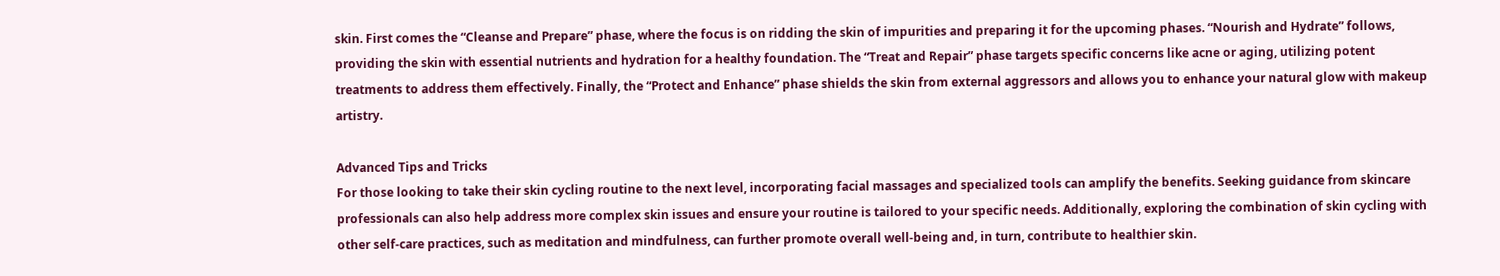skin. First comes the “Cleanse and Prepare” phase, where the focus is on ridding the skin of impurities and preparing it for the upcoming phases. “Nourish and Hydrate” follows, providing the skin with essential nutrients and hydration for a healthy foundation. The “Treat and Repair” phase targets specific concerns like acne or aging, utilizing potent treatments to address them effectively. Finally, the “Protect and Enhance” phase shields the skin from external aggressors and allows you to enhance your natural glow with makeup artistry.

Advanced Tips and Tricks
For those looking to take their skin cycling routine to the next level, incorporating facial massages and specialized tools can amplify the benefits. Seeking guidance from skincare professionals can also help address more complex skin issues and ensure your routine is tailored to your specific needs. Additionally, exploring the combination of skin cycling with other self-care practices, such as meditation and mindfulness, can further promote overall well-being and, in turn, contribute to healthier skin.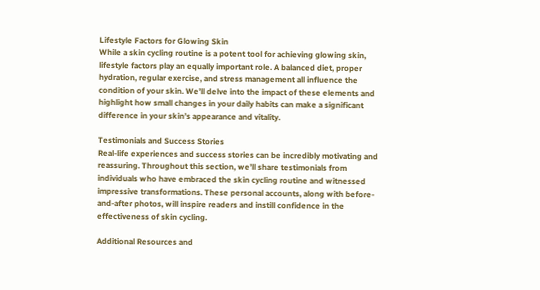Lifestyle Factors for Glowing Skin
While a skin cycling routine is a potent tool for achieving glowing skin, lifestyle factors play an equally important role. A balanced diet, proper hydration, regular exercise, and stress management all influence the condition of your skin. We’ll delve into the impact of these elements and highlight how small changes in your daily habits can make a significant difference in your skin’s appearance and vitality.

Testimonials and Success Stories
Real-life experiences and success stories can be incredibly motivating and reassuring. Throughout this section, we’ll share testimonials from individuals who have embraced the skin cycling routine and witnessed impressive transformations. These personal accounts, along with before-and-after photos, will inspire readers and instill confidence in the effectiveness of skin cycling.

Additional Resources and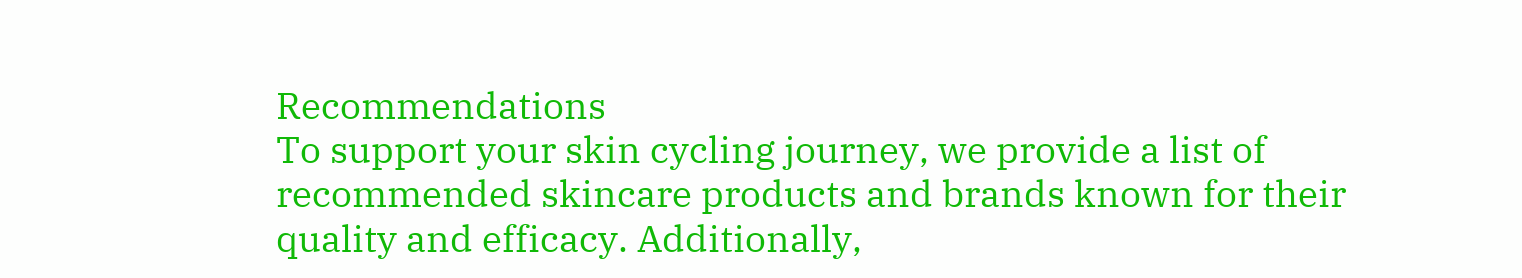Recommendations
To support your skin cycling journey, we provide a list of recommended skincare products and brands known for their quality and efficacy. Additionally,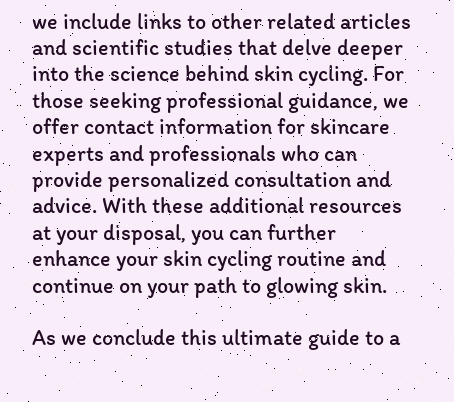we include links to other related articles and scientific studies that delve deeper into the science behind skin cycling. For those seeking professional guidance, we offer contact information for skincare experts and professionals who can provide personalized consultation and advice. With these additional resources at your disposal, you can further enhance your skin cycling routine and continue on your path to glowing skin.

As we conclude this ultimate guide to a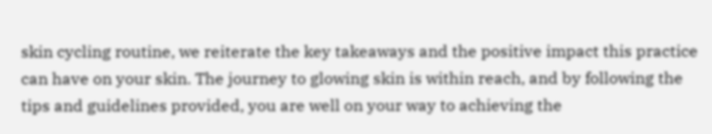skin cycling routine, we reiterate the key takeaways and the positive impact this practice can have on your skin. The journey to glowing skin is within reach, and by following the tips and guidelines provided, you are well on your way to achieving the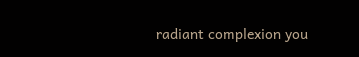radiant complexion you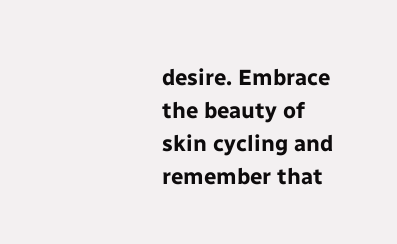desire. Embrace the beauty of skin cycling and remember that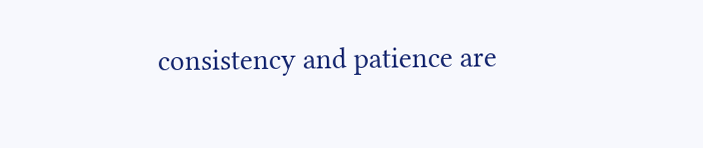consistency and patience are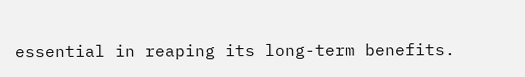essential in reaping its long-term benefits.